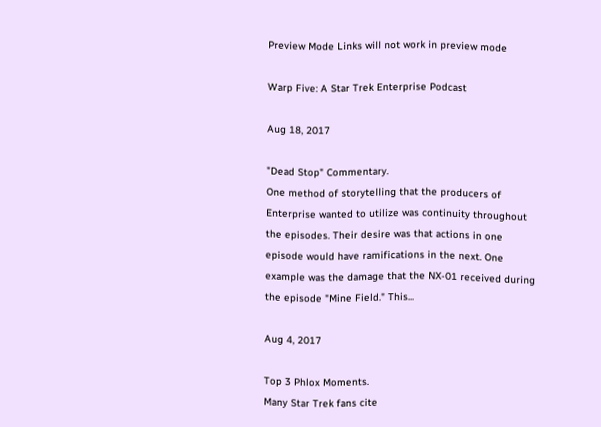Preview Mode Links will not work in preview mode

Warp Five: A Star Trek Enterprise Podcast

Aug 18, 2017

"Dead Stop" Commentary.
One method of storytelling that the producers of Enterprise wanted to utilize was continuity throughout the episodes. Their desire was that actions in one episode would have ramifications in the next. One example was the damage that the NX-01 received during the episode "Mine Field." This...

Aug 4, 2017

Top 3 Phlox Moments.
Many Star Trek fans cite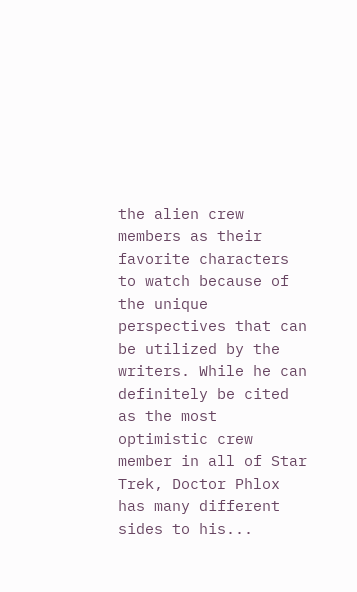the alien crew members as their favorite characters to watch because of the unique perspectives that can be utilized by the writers. While he can definitely be cited as the most optimistic crew member in all of Star Trek, Doctor Phlox has many different sides to his...